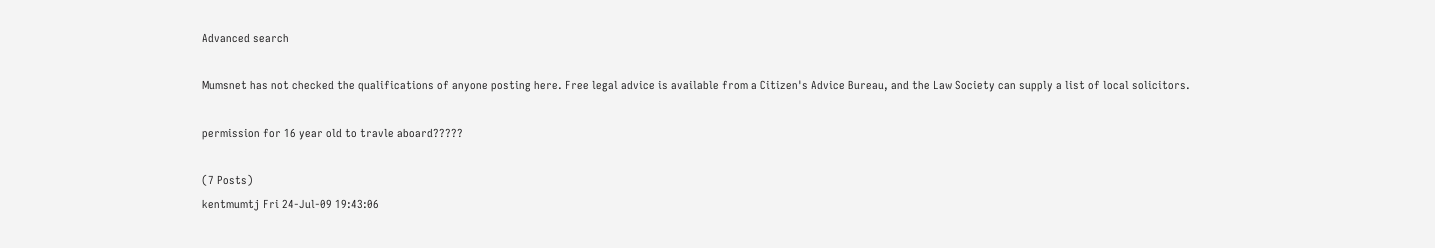Advanced search

Mumsnet has not checked the qualifications of anyone posting here. Free legal advice is available from a Citizen's Advice Bureau, and the Law Society can supply a list of local solicitors.

permission for 16 year old to travle aboard?????

(7 Posts)
kentmumtj Fri 24-Jul-09 19:43:06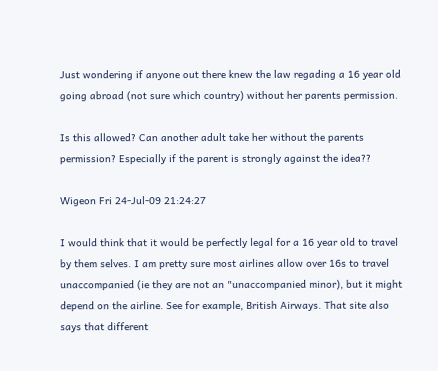Just wondering if anyone out there knew the law regading a 16 year old going abroad (not sure which country) without her parents permission.

Is this allowed? Can another adult take her without the parents permission? Especially if the parent is strongly against the idea??

Wigeon Fri 24-Jul-09 21:24:27

I would think that it would be perfectly legal for a 16 year old to travel by them selves. I am pretty sure most airlines allow over 16s to travel unaccompanied (ie they are not an "unaccompanied minor), but it might depend on the airline. See for example, British Airways. That site also says that different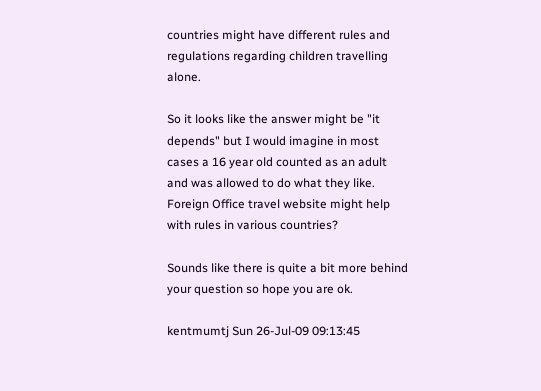countries might have different rules and regulations regarding children travelling alone.

So it looks like the answer might be "it depends" but I would imagine in most cases a 16 year old counted as an adult and was allowed to do what they like. Foreign Office travel website might help with rules in various countries?

Sounds like there is quite a bit more behind your question so hope you are ok.

kentmumtj Sun 26-Jul-09 09:13:45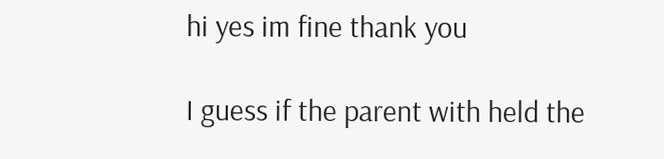hi yes im fine thank you

I guess if the parent with held the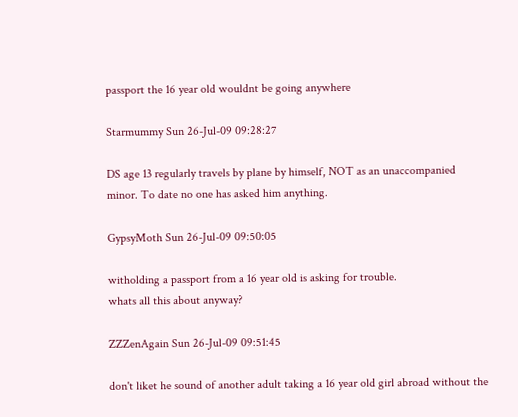passport the 16 year old wouldnt be going anywhere

Starmummy Sun 26-Jul-09 09:28:27

DS age 13 regularly travels by plane by himself, NOT as an unaccompanied minor. To date no one has asked him anything.

GypsyMoth Sun 26-Jul-09 09:50:05

witholding a passport from a 16 year old is asking for trouble.
whats all this about anyway?

ZZZenAgain Sun 26-Jul-09 09:51:45

don't liket he sound of another adult taking a 16 year old girl abroad without the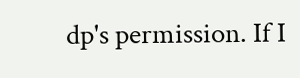dp's permission. If I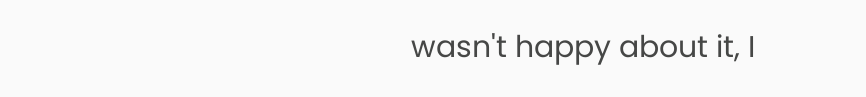wasn't happy about it, I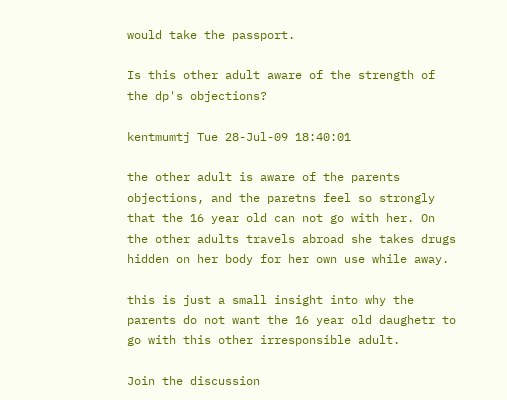would take the passport.

Is this other adult aware of the strength of the dp's objections?

kentmumtj Tue 28-Jul-09 18:40:01

the other adult is aware of the parents objections, and the paretns feel so strongly that the 16 year old can not go with her. On the other adults travels abroad she takes drugs hidden on her body for her own use while away.

this is just a small insight into why the parents do not want the 16 year old daughetr to go with this other irresponsible adult.

Join the discussion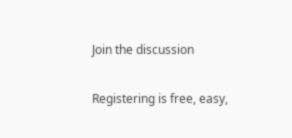Join the discussion

Registering is free, easy,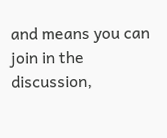and means you can join in the discussion,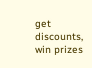get discounts, win prizes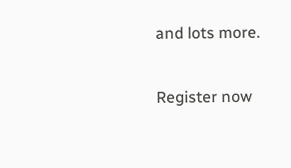and lots more.

Register now